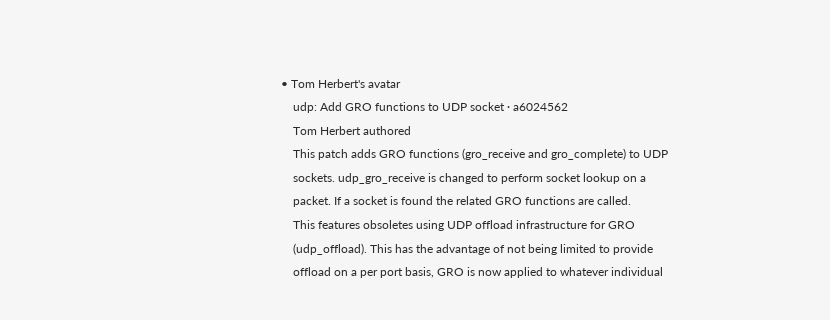• Tom Herbert's avatar
    udp: Add GRO functions to UDP socket · a6024562
    Tom Herbert authored
    This patch adds GRO functions (gro_receive and gro_complete) to UDP
    sockets. udp_gro_receive is changed to perform socket lookup on a
    packet. If a socket is found the related GRO functions are called.
    This features obsoletes using UDP offload infrastructure for GRO
    (udp_offload). This has the advantage of not being limited to provide
    offload on a per port basis, GRO is now applied to whatever individual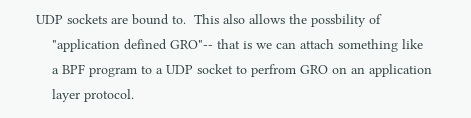UDP sockets are bound to.  This also allows the possbility of
    "application defined GRO"-- that is we can attach something like
    a BPF program to a UDP socket to perfrom GRO on an application
    layer protocol.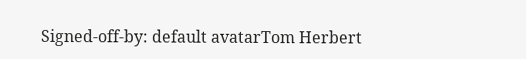Signed-off-by: default avatarTom Herbert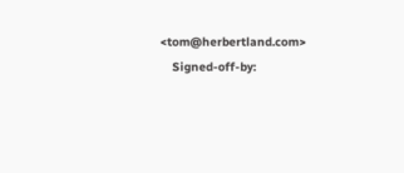<tom@herbertland.com>
    Signed-off-by: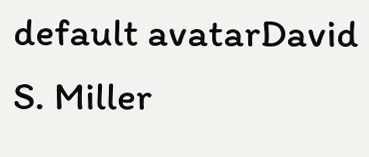default avatarDavid S. Miller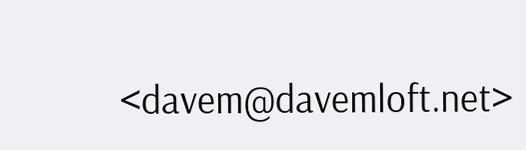<davem@davemloft.net>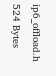ip6_offload.h 524 Bytes